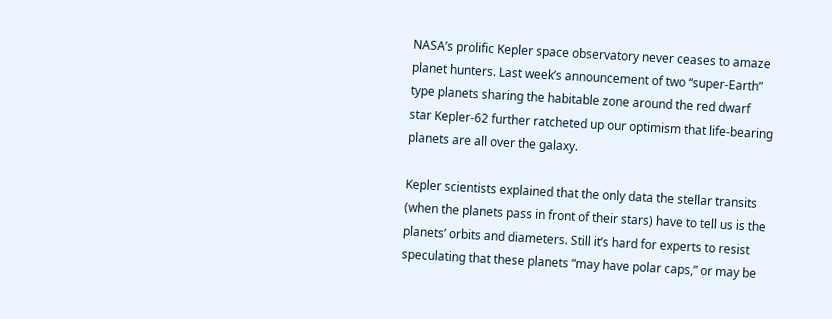NASA’s prolific Kepler space observatory never ceases to amaze planet hunters. Last week’s announcement of two “super-Earth” type planets sharing the habitable zone around the red dwarf star Kepler-62 further ratcheted up our optimism that life-bearing planets are all over the galaxy.

Kepler scientists explained that the only data the stellar transits (when the planets pass in front of their stars) have to tell us is the planets’ orbits and diameters. Still it’s hard for experts to resist speculating that these planets “may have polar caps,” or may be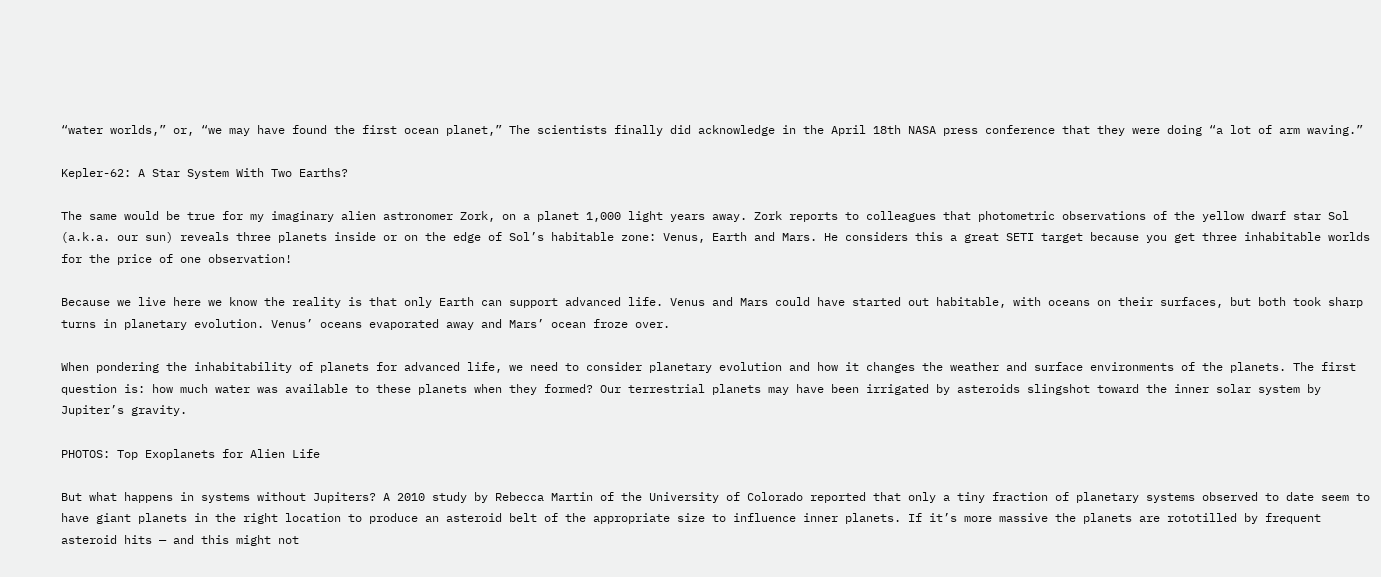“water worlds,” or, “we may have found the first ocean planet,” The scientists finally did acknowledge in the April 18th NASA press conference that they were doing “a lot of arm waving.”

Kepler-62: A Star System With Two Earths?

The same would be true for my imaginary alien astronomer Zork, on a planet 1,000 light years away. Zork reports to colleagues that photometric observations of the yellow dwarf star Sol (a.k.a. our sun) reveals three planets inside or on the edge of Sol’s habitable zone: Venus, Earth and Mars. He considers this a great SETI target because you get three inhabitable worlds for the price of one observation!

Because we live here we know the reality is that only Earth can support advanced life. Venus and Mars could have started out habitable, with oceans on their surfaces, but both took sharp turns in planetary evolution. Venus’ oceans evaporated away and Mars’ ocean froze over.

When pondering the inhabitability of planets for advanced life, we need to consider planetary evolution and how it changes the weather and surface environments of the planets. The first question is: how much water was available to these planets when they formed? Our terrestrial planets may have been irrigated by asteroids slingshot toward the inner solar system by Jupiter’s gravity.

PHOTOS: Top Exoplanets for Alien Life

But what happens in systems without Jupiters? A 2010 study by Rebecca Martin of the University of Colorado reported that only a tiny fraction of planetary systems observed to date seem to have giant planets in the right location to produce an asteroid belt of the appropriate size to influence inner planets. If it’s more massive the planets are rototilled by frequent asteroid hits — and this might not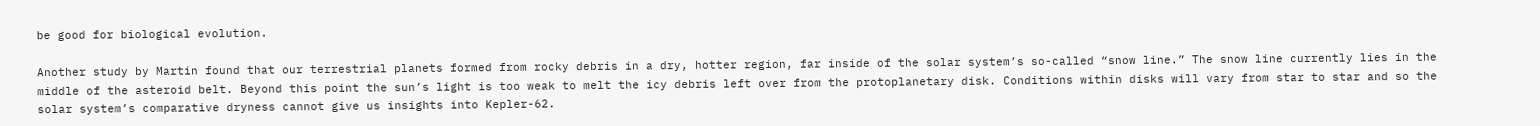be good for biological evolution.

Another study by Martin found that our terrestrial planets formed from rocky debris in a dry, hotter region, far inside of the solar system’s so-called “snow line.” The snow line currently lies in the middle of the asteroid belt. Beyond this point the sun’s light is too weak to melt the icy debris left over from the protoplanetary disk. Conditions within disks will vary from star to star and so the solar system’s comparative dryness cannot give us insights into Kepler-62.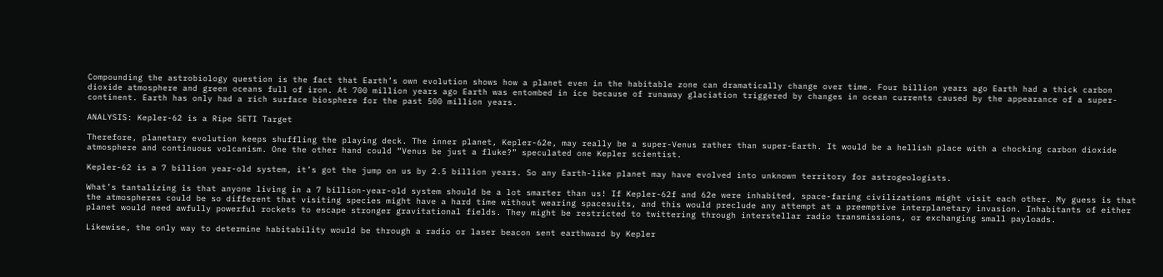Compounding the astrobiology question is the fact that Earth’s own evolution shows how a planet even in the habitable zone can dramatically change over time. Four billion years ago Earth had a thick carbon dioxide atmosphere and green oceans full of iron. At 700 million years ago Earth was entombed in ice because of runaway glaciation triggered by changes in ocean currents caused by the appearance of a super-continent. Earth has only had a rich surface biosphere for the past 500 million years.

ANALYSIS: Kepler-62 is a Ripe SETI Target

Therefore, planetary evolution keeps shuffling the playing deck. The inner planet, Kepler-62e, may really be a super-Venus rather than super-Earth. It would be a hellish place with a chocking carbon dioxide atmosphere and continuous volcanism. One the other hand could “Venus be just a fluke?” speculated one Kepler scientist.

Kepler-62 is a 7 billion year-old system, it’s got the jump on us by 2.5 billion years. So any Earth-like planet may have evolved into unknown territory for astrogeologists.

What’s tantalizing is that anyone living in a 7 billion-year-old system should be a lot smarter than us! If Kepler-62f and 62e were inhabited, space-faring civilizations might visit each other. My guess is that the atmospheres could be so different that visiting species might have a hard time without wearing spacesuits, and this would preclude any attempt at a preemptive interplanetary invasion. Inhabitants of either planet would need awfully powerful rockets to escape stronger gravitational fields. They might be restricted to twittering through interstellar radio transmissions, or exchanging small payloads.

Likewise, the only way to determine habitability would be through a radio or laser beacon sent earthward by Kepler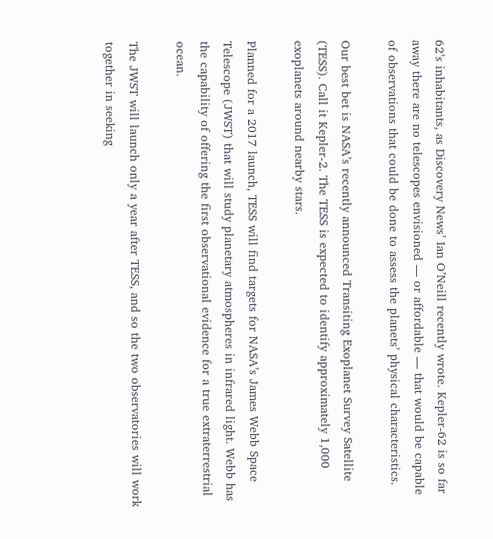62’s inhabitants, as Discovery News’ Ian O’Neill recently wrote. Kepler-62 is so far away there are no telescopes envisioned — or affordable — that would be capable of observations that could be done to assess the planets’ physical characteristics.

Our best bet is NASA’s recently announced Transiting Exoplanet Survey Satellite (TESS). Call it Kepler-2. The TESS is expected to identify approximately 1,000 exoplanets around nearby stars.

Planned for a 2017 launch, TESS will find targets for NASA’s James Webb Space Telescope (JWST) that will study planetary atmospheres in infrared light. Webb has the capability of offering the first observational evidence for a true extraterrestrial ocean.

The JWST will launch only a year after TESS, and so the two observatories will work together in seeking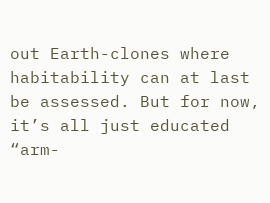out Earth-clones where habitability can at last be assessed. But for now, it’s all just educated “arm-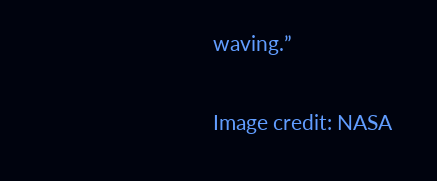waving.”

Image credit: NASA